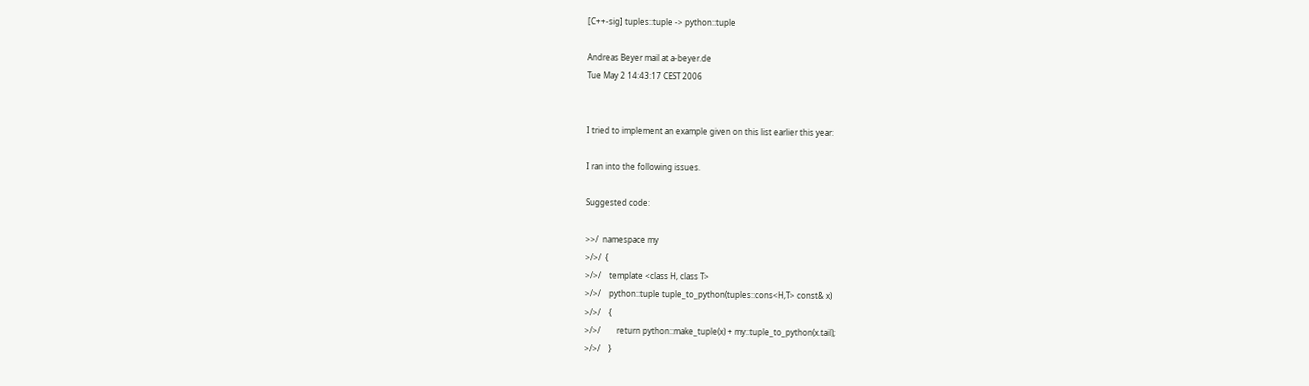[C++-sig] tuples::tuple -> python::tuple

Andreas Beyer mail at a-beyer.de
Tue May 2 14:43:17 CEST 2006


I tried to implement an example given on this list earlier this year:

I ran into the following issues.

Suggested code:

>>/  namespace my
>/>/  {
>/>/    template <class H, class T>
>/>/    python::tuple tuple_to_python(tuples::cons<H,T> const& x)
>/>/    {
>/>/        return python::make_tuple(x) + my::tuple_to_python(x.tail);
>/>/    }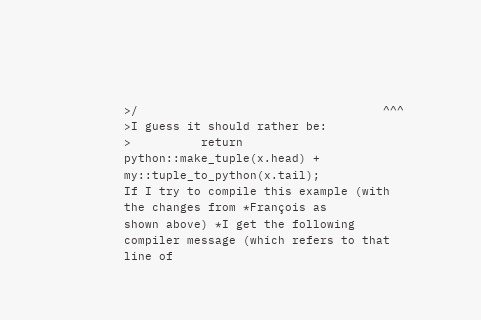>/                                   ^^^
>I guess it should rather be:
>          return python::make_tuple(x.head) + my::tuple_to_python(x.tail);
If I try to compile this example (with the changes from *François as
shown above) *I get the following compiler message (which refers to that
line of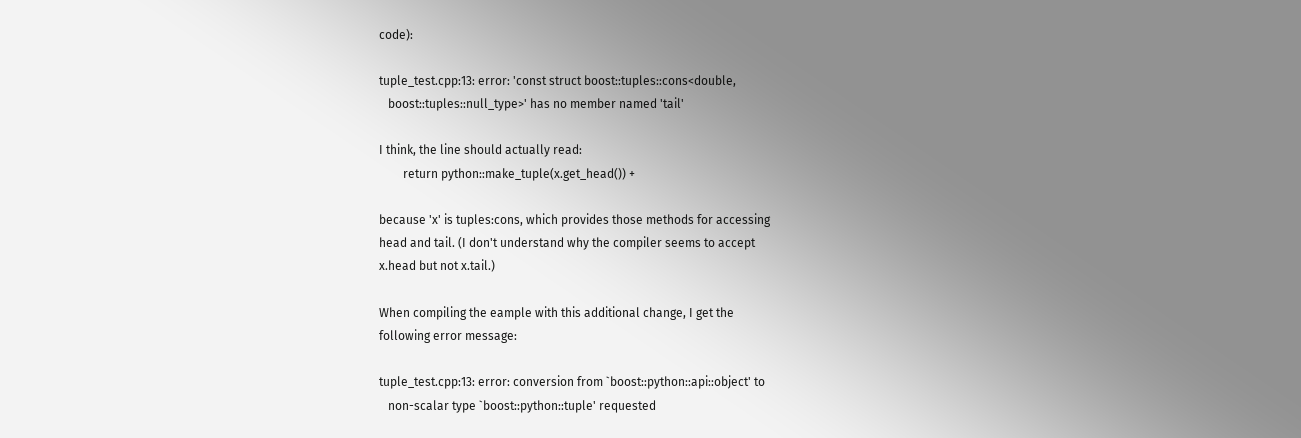code):

tuple_test.cpp:13: error: 'const struct boost::tuples::cons<double,
   boost::tuples::null_type>' has no member named 'tail'

I think, the line should actually read:
        return python::make_tuple(x.get_head()) +

because 'x' is tuples:cons, which provides those methods for accessing
head and tail. (I don't understand why the compiler seems to accept
x.head but not x.tail.)

When compiling the eample with this additional change, I get the
following error message:

tuple_test.cpp:13: error: conversion from `boost::python::api::object' to
   non-scalar type `boost::python::tuple' requested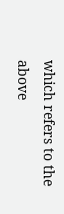which refers to the above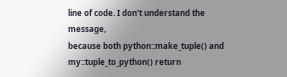line of code. I don't understand the message,
because both python::make_tuple() and my::tuple_to_python() return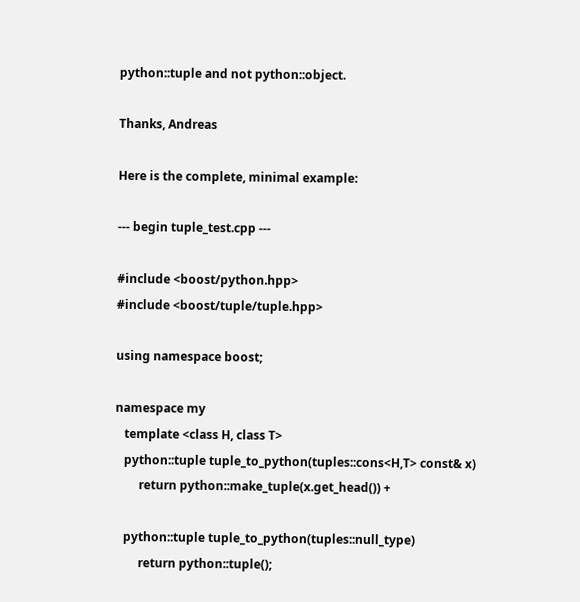python::tuple and not python::object.

Thanks, Andreas

Here is the complete, minimal example:

--- begin tuple_test.cpp ---

#include <boost/python.hpp>
#include <boost/tuple/tuple.hpp>

using namespace boost;

namespace my
   template <class H, class T>
   python::tuple tuple_to_python(tuples::cons<H,T> const& x)
        return python::make_tuple(x.get_head()) +

   python::tuple tuple_to_python(tuples::null_type)
        return python::tuple();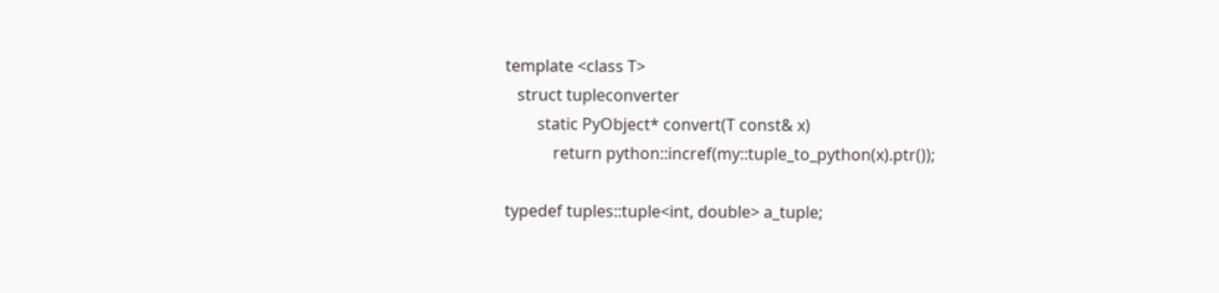template <class T>
   struct tupleconverter
        static PyObject* convert(T const& x)
            return python::incref(my::tuple_to_python(x).ptr());

typedef tuples::tuple<int, double> a_tuple;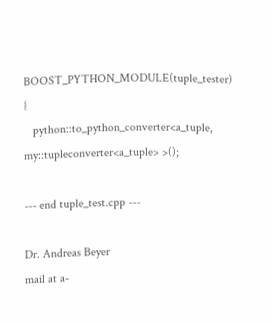BOOST_PYTHON_MODULE(tuple_tester) {
   python::to_python_converter<a_tuple, my::tupleconverter<a_tuple> >();

--- end tuple_test.cpp ---

Dr. Andreas Beyer
mail at a-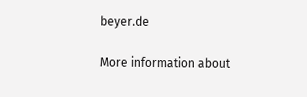beyer.de

More information about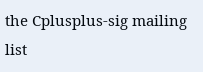the Cplusplus-sig mailing list